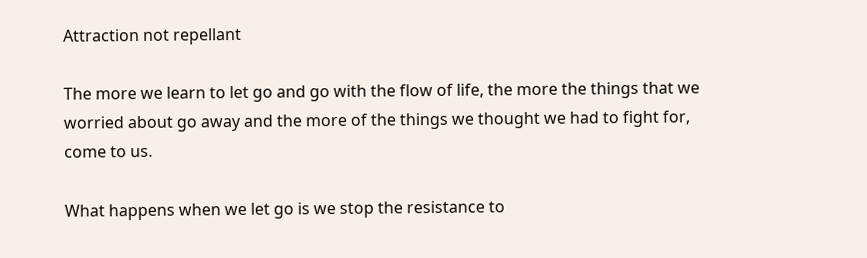Attraction not repellant

The more we learn to let go and go with the flow of life, the more the things that we worried about go away and the more of the things we thought we had to fight for, come to us.

What happens when we let go is we stop the resistance to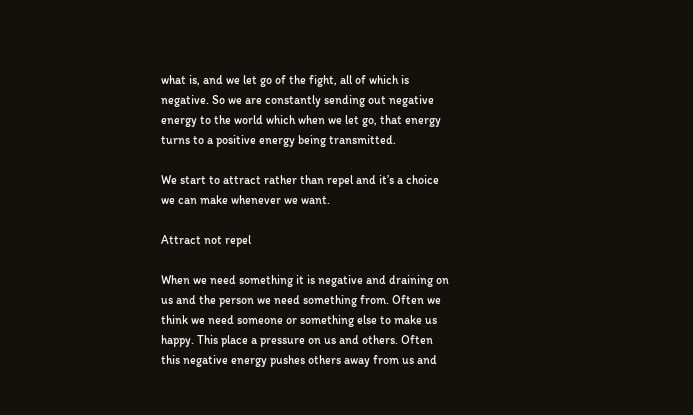what is, and we let go of the fight, all of which is negative. So we are constantly sending out negative energy to the world which when we let go, that energy turns to a positive energy being transmitted.

We start to attract rather than repel and it’s a choice we can make whenever we want.

Attract not repel

When we need something it is negative and draining on us and the person we need something from. Often we think we need someone or something else to make us happy. This place a pressure on us and others. Often this negative energy pushes others away from us and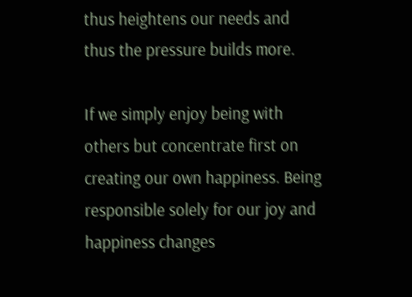thus heightens our needs and thus the pressure builds more.

If we simply enjoy being with others but concentrate first on creating our own happiness. Being responsible solely for our joy and happiness changes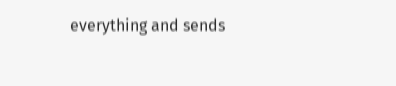everything and sends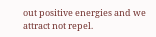out positive energies and we attract not repel.